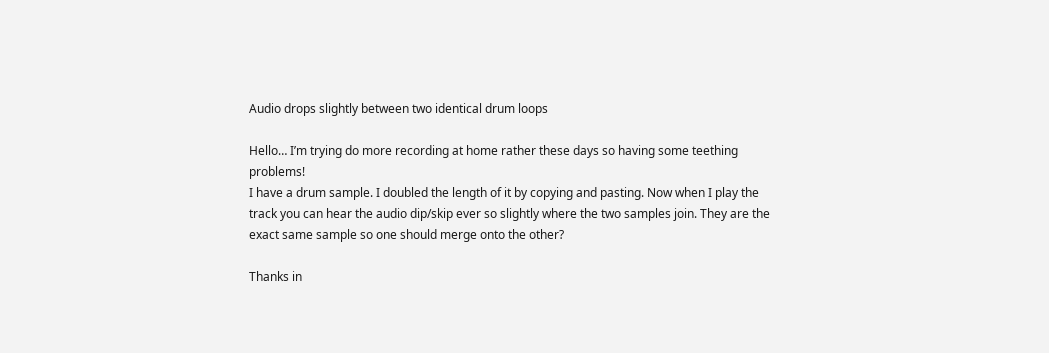Audio drops slightly between two identical drum loops

Hello… I’m trying do more recording at home rather these days so having some teething problems!
I have a drum sample. I doubled the length of it by copying and pasting. Now when I play the track you can hear the audio dip/skip ever so slightly where the two samples join. They are the exact same sample so one should merge onto the other?

Thanks in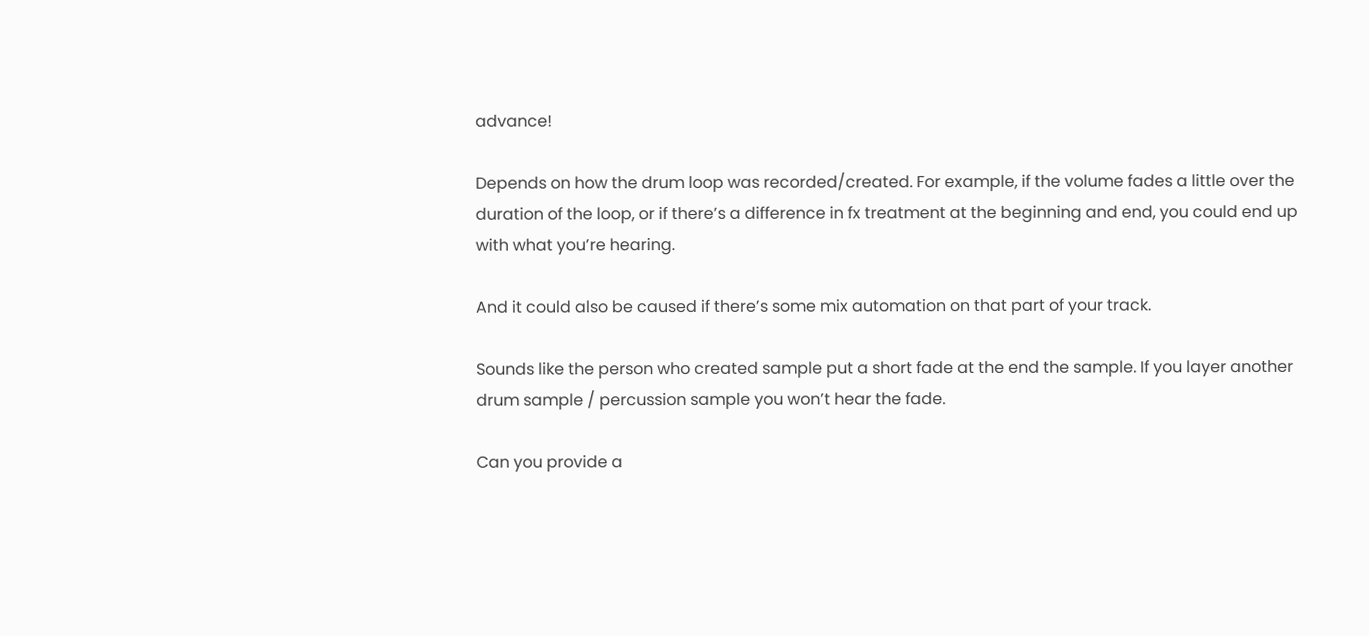advance!

Depends on how the drum loop was recorded/created. For example, if the volume fades a little over the duration of the loop, or if there’s a difference in fx treatment at the beginning and end, you could end up with what you’re hearing.

And it could also be caused if there’s some mix automation on that part of your track.

Sounds like the person who created sample put a short fade at the end the sample. If you layer another drum sample / percussion sample you won’t hear the fade.

Can you provide a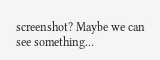screenshot? Maybe we can see something…